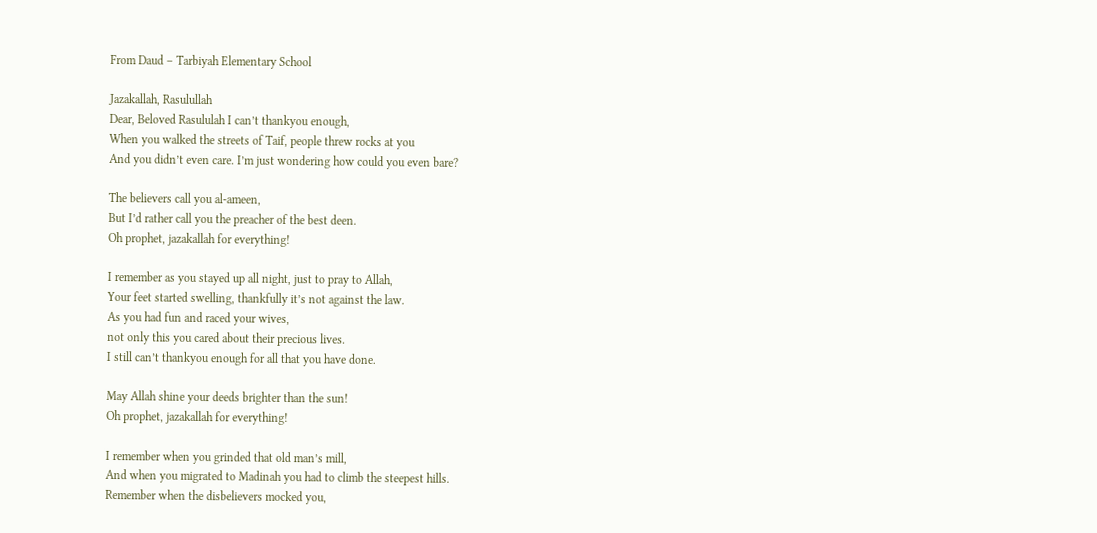From Daud – Tarbiyah Elementary School

Jazakallah, Rasulullah
Dear, Beloved Rasululah I can’t thankyou enough,
When you walked the streets of Taif, people threw rocks at you
And you didn’t even care. I’m just wondering how could you even bare?

The believers call you al-ameen,
But I’d rather call you the preacher of the best deen.
Oh prophet, jazakallah for everything!

I remember as you stayed up all night, just to pray to Allah,
Your feet started swelling, thankfully it’s not against the law.
As you had fun and raced your wives,
not only this you cared about their precious lives.
I still can’t thankyou enough for all that you have done.

May Allah shine your deeds brighter than the sun!
Oh prophet, jazakallah for everything!

I remember when you grinded that old man’s mill,
And when you migrated to Madinah you had to climb the steepest hills.
Remember when the disbelievers mocked you,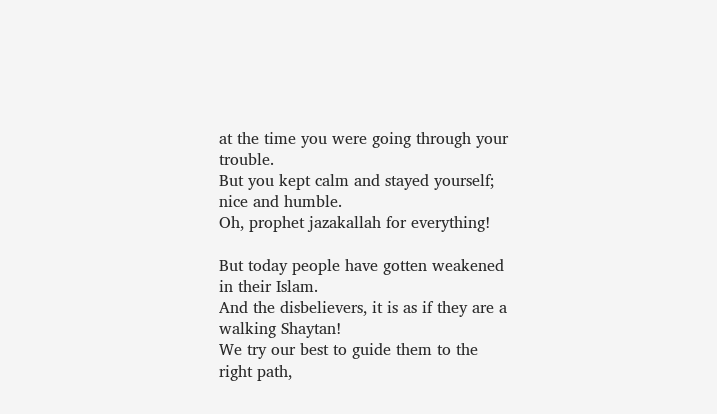at the time you were going through your trouble.
But you kept calm and stayed yourself; nice and humble.
Oh, prophet jazakallah for everything!

But today people have gotten weakened in their Islam.
And the disbelievers, it is as if they are a walking Shaytan!
We try our best to guide them to the right path,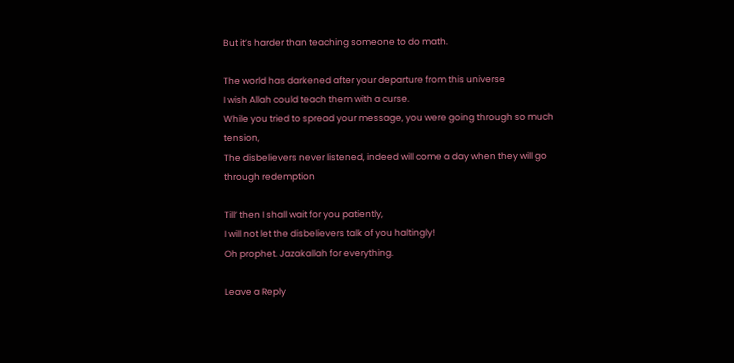But it’s harder than teaching someone to do math.

The world has darkened after your departure from this universe
I wish Allah could teach them with a curse.
While you tried to spread your message, you were going through so much tension,
The disbelievers never listened, indeed will come a day when they will go through redemption

Till’ then I shall wait for you patiently,
I will not let the disbelievers talk of you haltingly!
Oh prophet. Jazakallah for everything.

Leave a Reply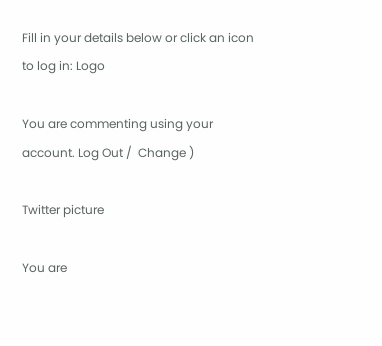Fill in your details below or click an icon to log in: Logo

You are commenting using your account. Log Out /  Change )

Twitter picture

You are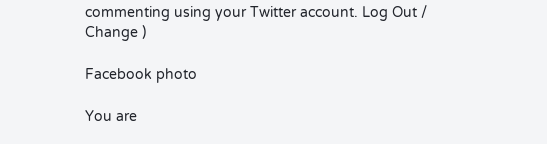commenting using your Twitter account. Log Out /  Change )

Facebook photo

You are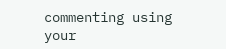commenting using your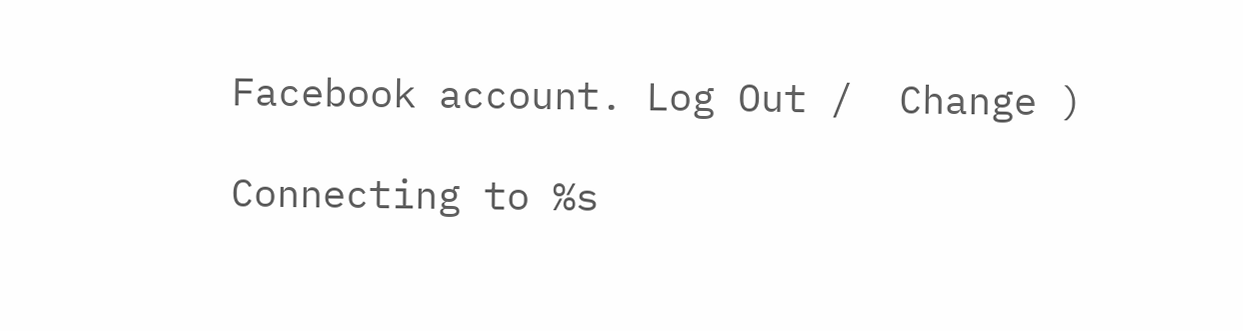Facebook account. Log Out /  Change )

Connecting to %s